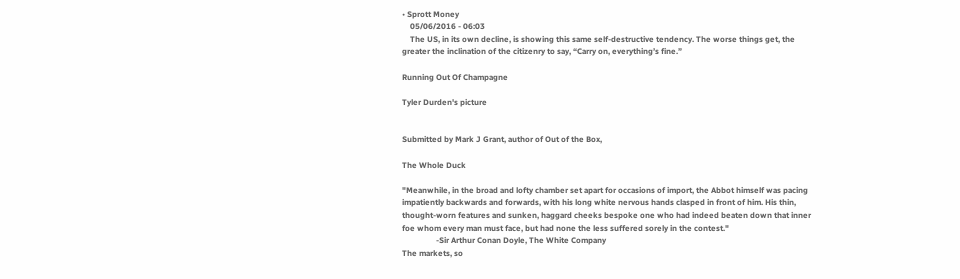• Sprott Money
    05/06/2016 - 06:03
    The US, in its own decline, is showing this same self-destructive tendency. The worse things get, the greater the inclination of the citizenry to say, “Carry on, everything’s fine.”

Running Out Of Champagne

Tyler Durden's picture


Submitted by Mark J Grant, author of Out of the Box,

The Whole Duck

"Meanwhile, in the broad and lofty chamber set apart for occasions of import, the Abbot himself was pacing impatiently backwards and forwards, with his long white nervous hands clasped in front of him. His thin, thought-worn features and sunken, haggard cheeks bespoke one who had indeed beaten down that inner foe whom every man must face, but had none the less suffered sorely in the contest."
                 -Sir Arthur Conan Doyle, The White Company
The markets, so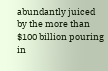abundantly juiced by the more than $100 billion pouring in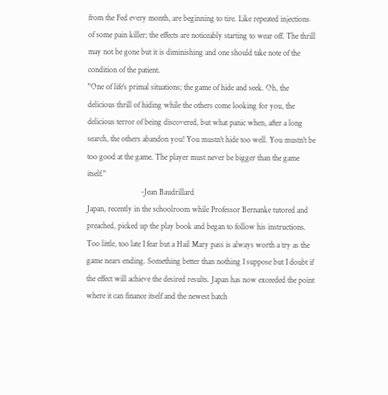from the Fed every month, are beginning to tire. Like repeated injections of some pain killer; the effects are noticeably starting to wear off. The thrill may not be gone but it is diminishing and one should take note of the condition of the patient.
"One of life's primal situations; the game of hide and seek. Oh, the delicious thrill of hiding while the others come looking for you, the delicious terror of being discovered, but what panic when, after a long search, the others abandon you! You mustn't hide too well. You mustn't be too good at the game. The player must never be bigger than the game itself."
                           -Jean Baudrillard
Japan, recently in the schoolroom while Professor Bernanke tutored and preached, picked up the play book and began to follow his instructions. Too little, too late I fear but a Hail Mary pass is always worth a try as the game nears ending. Something better than nothing I suppose but I doubt if the effect will achieve the desired results. Japan has now exceeded the point where it can finance itself and the newest batch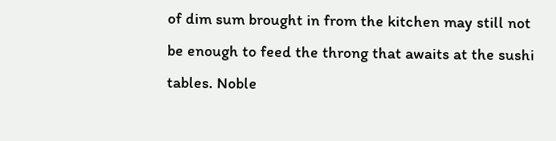of dim sum brought in from the kitchen may still not be enough to feed the throng that awaits at the sushi tables. Noble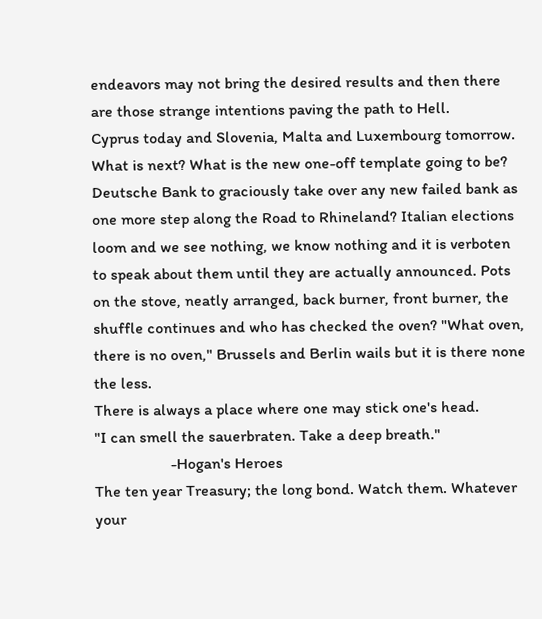endeavors may not bring the desired results and then there are those strange intentions paving the path to Hell.
Cyprus today and Slovenia, Malta and Luxembourg tomorrow. What is next? What is the new one-off template going to be? Deutsche Bank to graciously take over any new failed bank as one more step along the Road to Rhineland? Italian elections loom and we see nothing, we know nothing and it is verboten to speak about them until they are actually announced. Pots on the stove, neatly arranged, back burner, front burner, the shuffle continues and who has checked the oven? "What oven, there is no oven," Brussels and Berlin wails but it is there none the less.
There is always a place where one may stick one's head.
"I can smell the sauerbraten. Take a deep breath."
                   -Hogan's Heroes
The ten year Treasury; the long bond. Watch them. Whatever your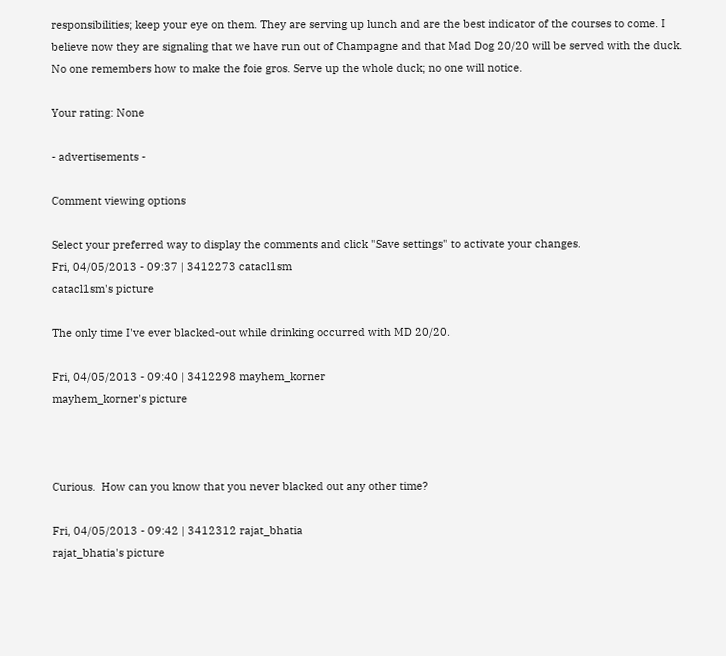responsibilities; keep your eye on them. They are serving up lunch and are the best indicator of the courses to come. I believe now they are signaling that we have run out of Champagne and that Mad Dog 20/20 will be served with the duck. No one remembers how to make the foie gros. Serve up the whole duck; no one will notice.

Your rating: None

- advertisements -

Comment viewing options

Select your preferred way to display the comments and click "Save settings" to activate your changes.
Fri, 04/05/2013 - 09:37 | 3412273 catacl1sm
catacl1sm's picture

The only time I've ever blacked-out while drinking occurred with MD 20/20.

Fri, 04/05/2013 - 09:40 | 3412298 mayhem_korner
mayhem_korner's picture



Curious.  How can you know that you never blacked out any other time?

Fri, 04/05/2013 - 09:42 | 3412312 rajat_bhatia
rajat_bhatia's picture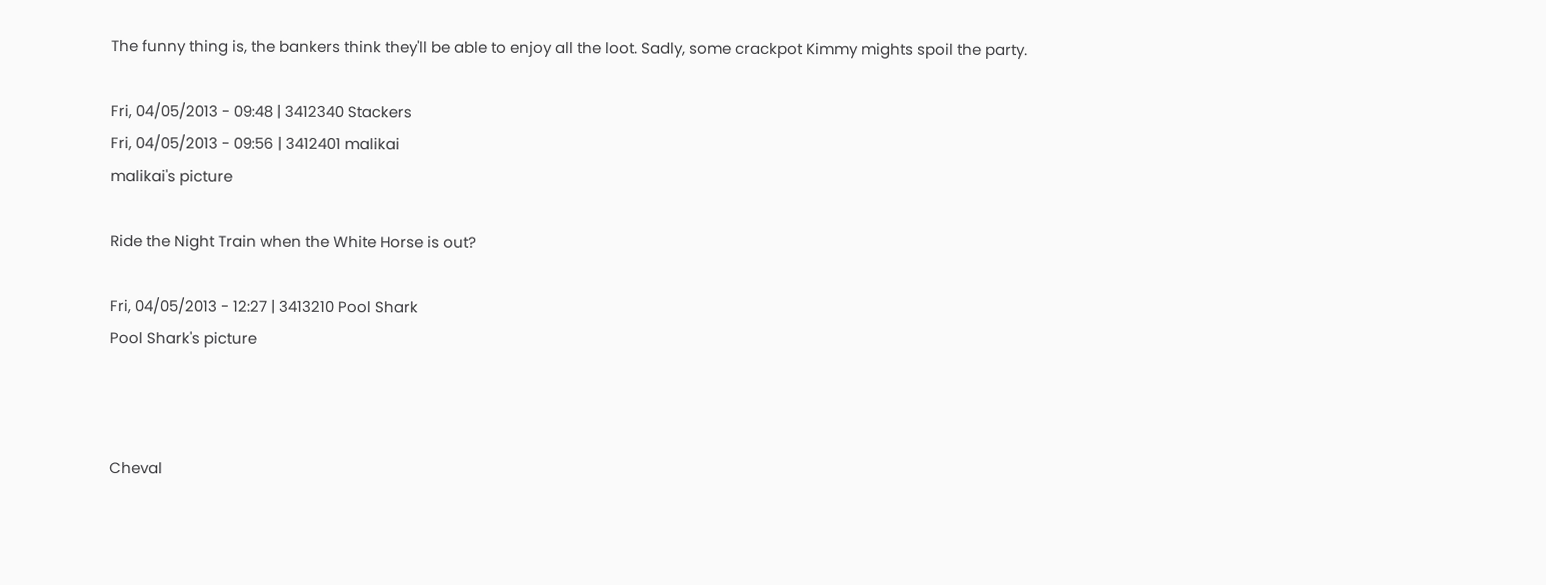The funny thing is, the bankers think they'll be able to enjoy all the loot. Sadly, some crackpot Kimmy mights spoil the party.

Fri, 04/05/2013 - 09:48 | 3412340 Stackers
Fri, 04/05/2013 - 09:56 | 3412401 malikai
malikai's picture

Ride the Night Train when the White Horse is out?

Fri, 04/05/2013 - 12:27 | 3413210 Pool Shark
Pool Shark's picture



Cheval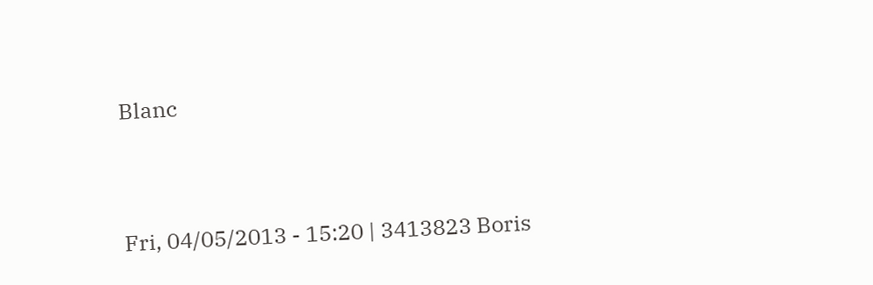Blanc




Fri, 04/05/2013 - 15:20 | 3413823 Boris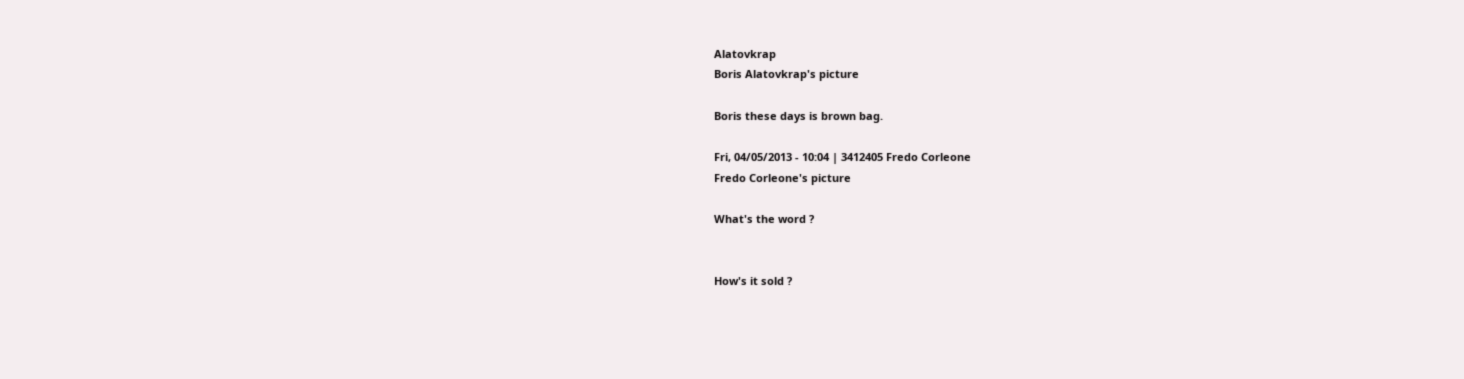Alatovkrap
Boris Alatovkrap's picture

Boris these days is brown bag.

Fri, 04/05/2013 - 10:04 | 3412405 Fredo Corleone
Fredo Corleone's picture

What's the word ?


How's it sold ?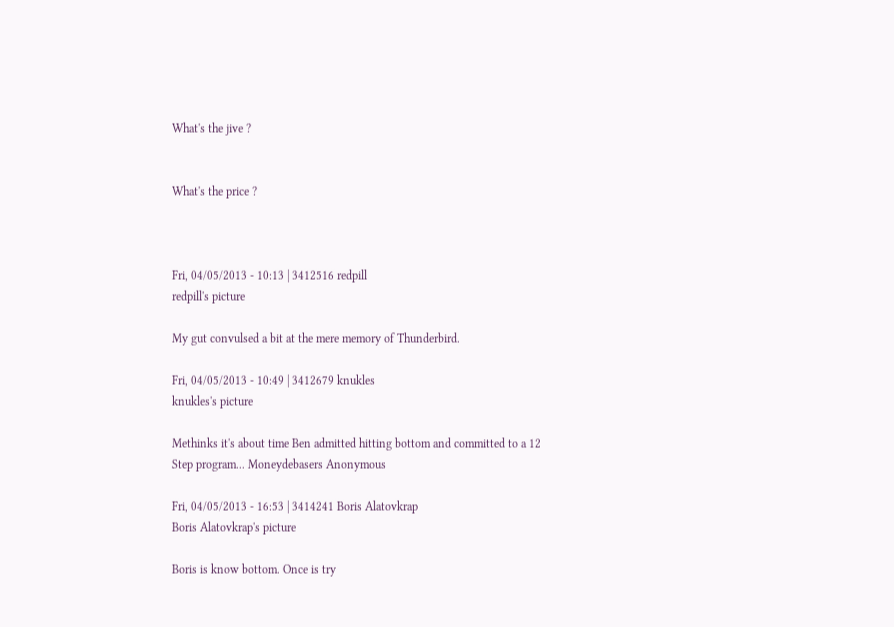What's the jive ?


What's the price ?



Fri, 04/05/2013 - 10:13 | 3412516 redpill
redpill's picture

My gut convulsed a bit at the mere memory of Thunderbird.

Fri, 04/05/2013 - 10:49 | 3412679 knukles
knukles's picture

Methinks it's about time Ben admitted hitting bottom and committed to a 12 Step program... Moneydebasers Anonymous

Fri, 04/05/2013 - 16:53 | 3414241 Boris Alatovkrap
Boris Alatovkrap's picture

Boris is know bottom. Once is try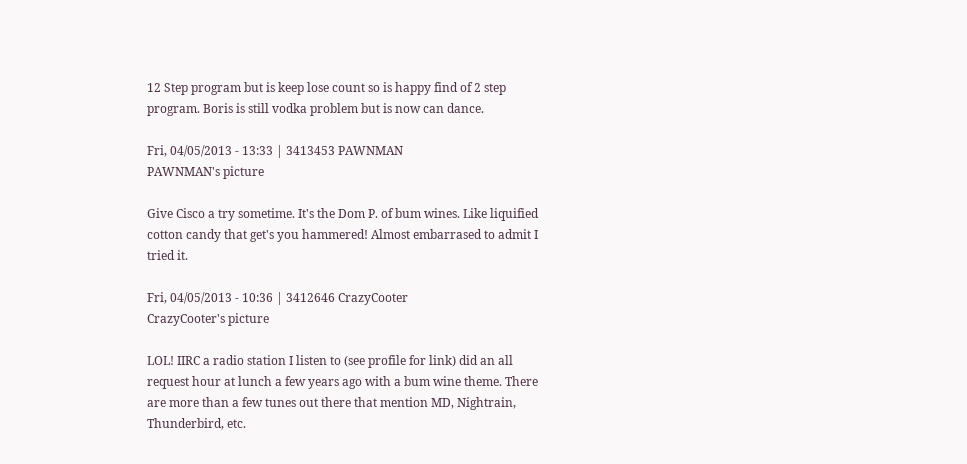12 Step program but is keep lose count so is happy find of 2 step program. Boris is still vodka problem but is now can dance.

Fri, 04/05/2013 - 13:33 | 3413453 PAWNMAN
PAWNMAN's picture

Give Cisco a try sometime. It's the Dom P. of bum wines. Like liquified cotton candy that get's you hammered! Almost embarrased to admit I tried it.

Fri, 04/05/2013 - 10:36 | 3412646 CrazyCooter
CrazyCooter's picture

LOL! IIRC a radio station I listen to (see profile for link) did an all request hour at lunch a few years ago with a bum wine theme. There are more than a few tunes out there that mention MD, Nightrain, Thunderbird, etc.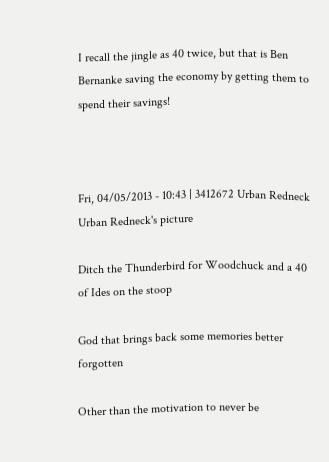I recall the jingle as 40 twice, but that is Ben Bernanke saving the economy by getting them to spend their savings!



Fri, 04/05/2013 - 10:43 | 3412672 Urban Redneck
Urban Redneck's picture

Ditch the Thunderbird for Woodchuck and a 40 of Ides on the stoop

God that brings back some memories better forgotten

Other than the motivation to never be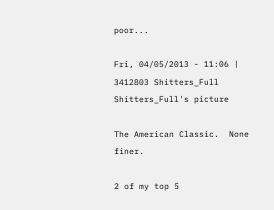poor...

Fri, 04/05/2013 - 11:06 | 3412803 Shitters_Full
Shitters_Full's picture

The American Classic.  None finer.

2 of my top 5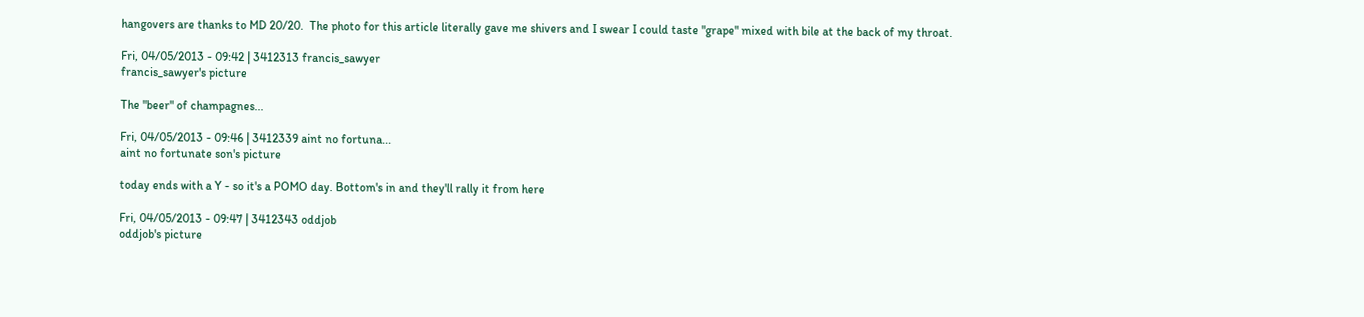hangovers are thanks to MD 20/20.  The photo for this article literally gave me shivers and I swear I could taste "grape" mixed with bile at the back of my throat.

Fri, 04/05/2013 - 09:42 | 3412313 francis_sawyer
francis_sawyer's picture

The "beer" of champagnes...

Fri, 04/05/2013 - 09:46 | 3412339 aint no fortuna...
aint no fortunate son's picture

today ends with a Y - so it's a POMO day. Bottom's in and they'll rally it from here

Fri, 04/05/2013 - 09:47 | 3412343 oddjob
oddjob's picture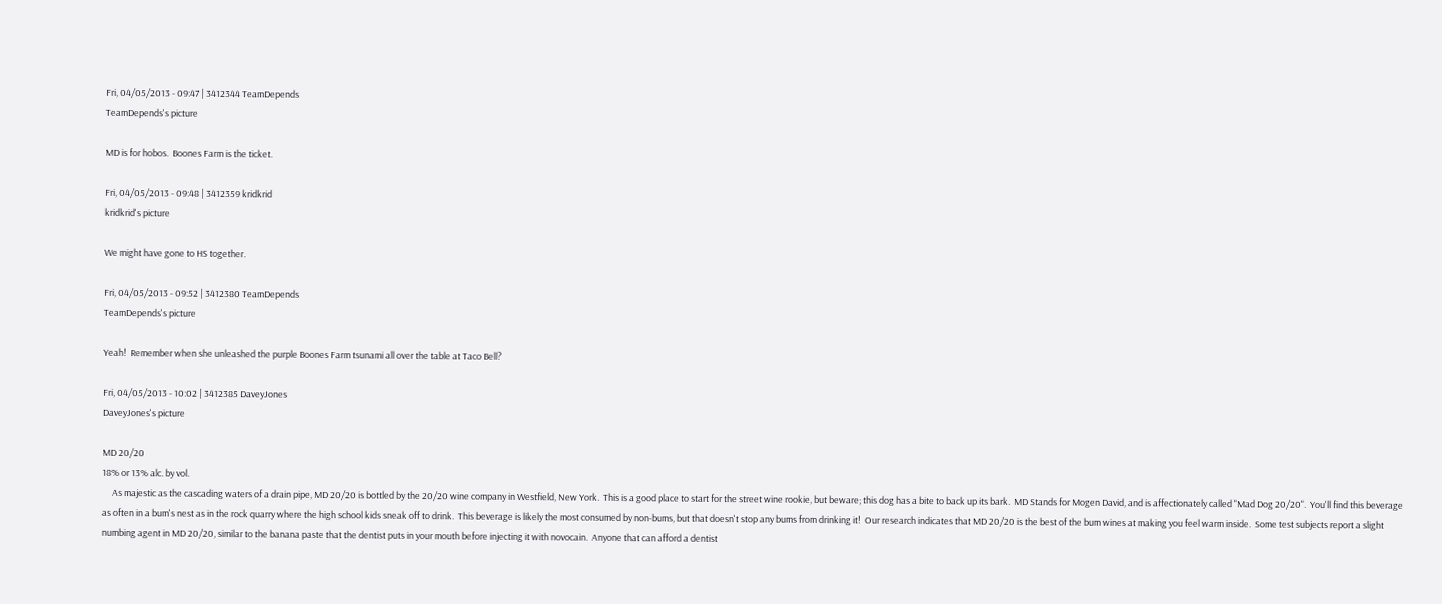Fri, 04/05/2013 - 09:47 | 3412344 TeamDepends
TeamDepends's picture

MD is for hobos.  Boones Farm is the ticket.

Fri, 04/05/2013 - 09:48 | 3412359 kridkrid
kridkrid's picture

We might have gone to HS together.

Fri, 04/05/2013 - 09:52 | 3412380 TeamDepends
TeamDepends's picture

Yeah!  Remember when she unleashed the purple Boones Farm tsunami all over the table at Taco Bell?

Fri, 04/05/2013 - 10:02 | 3412385 DaveyJones
DaveyJones's picture

MD 20/20
18% or 13% alc. by vol.
     As majestic as the cascading waters of a drain pipe, MD 20/20 is bottled by the 20/20 wine company in Westfield, New York.  This is a good place to start for the street wine rookie, but beware; this dog has a bite to back up its bark.  MD Stands for Mogen David, and is affectionately called "Mad Dog 20/20".  You'll find this beverage as often in a bum's nest as in the rock quarry where the high school kids sneak off to drink.  This beverage is likely the most consumed by non-bums, but that doesn't stop any bums from drinking it!  Our research indicates that MD 20/20 is the best of the bum wines at making you feel warm inside.  Some test subjects report a slight numbing agent in MD 20/20, similar to the banana paste that the dentist puts in your mouth before injecting it with novocain.  Anyone that can afford a dentist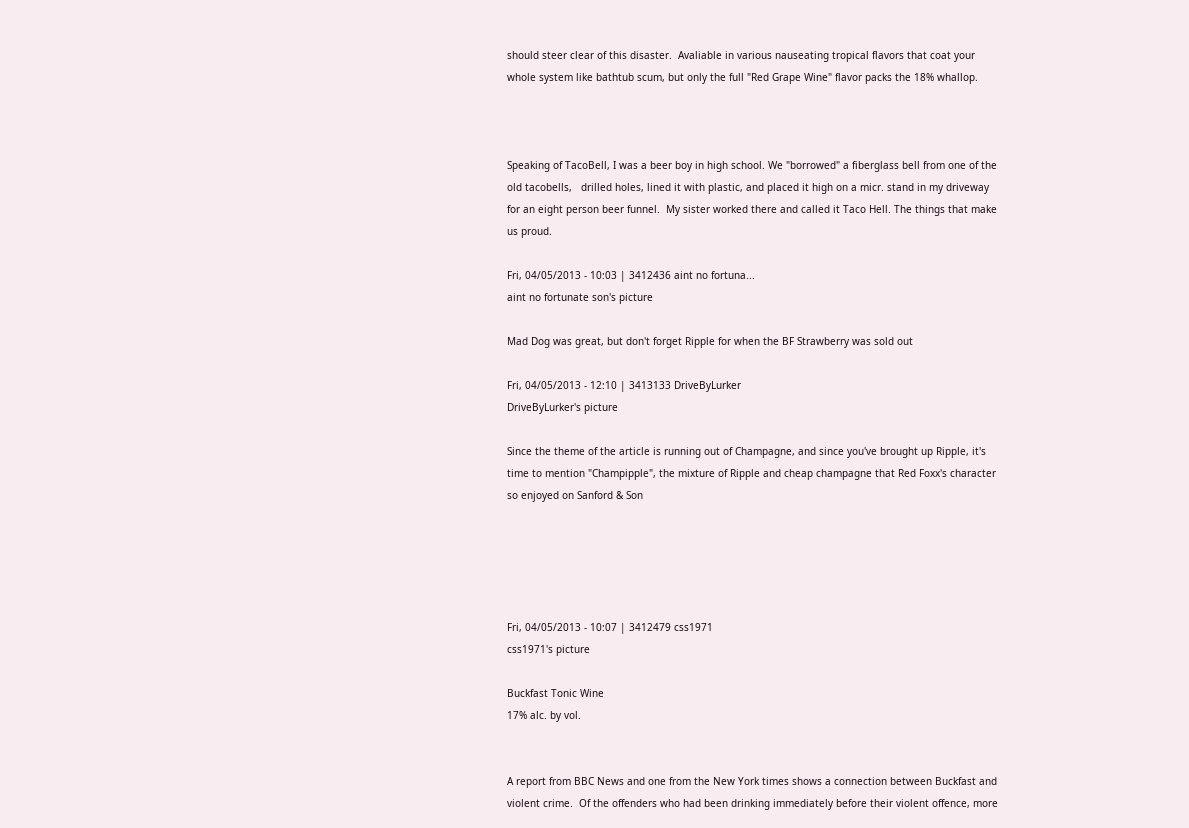should steer clear of this disaster.  Avaliable in various nauseating tropical flavors that coat your whole system like bathtub scum, but only the full "Red Grape Wine" flavor packs the 18% whallop.



Speaking of TacoBell, I was a beer boy in high school. We "borrowed" a fiberglass bell from one of the old tacobells,   drilled holes, lined it with plastic, and placed it high on a micr. stand in my driveway for an eight person beer funnel.  My sister worked there and called it Taco Hell. The things that make us proud.

Fri, 04/05/2013 - 10:03 | 3412436 aint no fortuna...
aint no fortunate son's picture

Mad Dog was great, but don't forget Ripple for when the BF Strawberry was sold out

Fri, 04/05/2013 - 12:10 | 3413133 DriveByLurker
DriveByLurker's picture

Since the theme of the article is running out of Champagne, and since you've brought up Ripple, it's time to mention "Champipple", the mixture of Ripple and cheap champagne that Red Foxx's character so enjoyed on Sanford & Son





Fri, 04/05/2013 - 10:07 | 3412479 css1971
css1971's picture

Buckfast Tonic Wine
17% alc. by vol.


A report from BBC News and one from the New York times shows a connection between Buckfast and violent crime.  Of the offenders who had been drinking immediately before their violent offence, more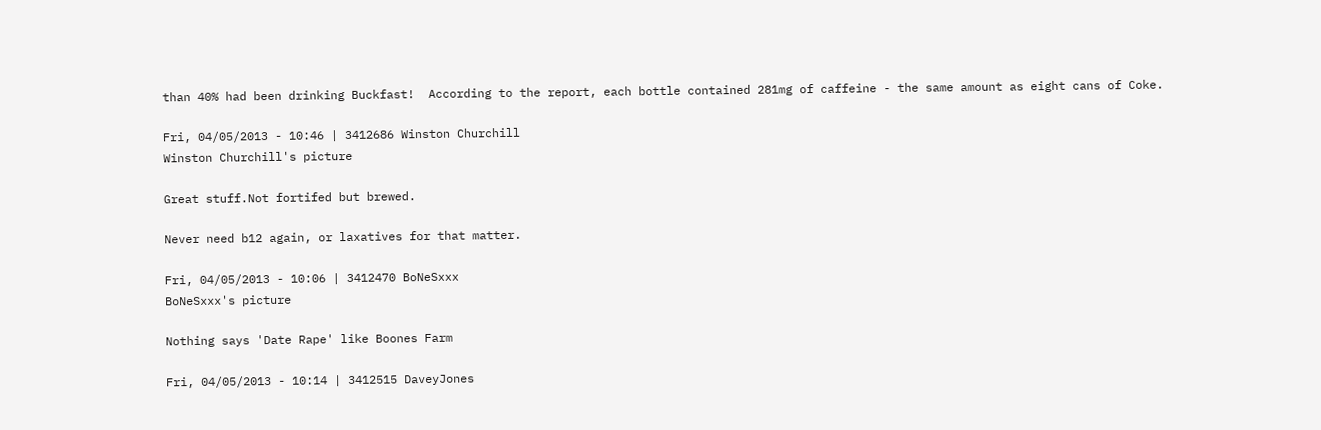than 40% had been drinking Buckfast!  According to the report, each bottle contained 281mg of caffeine - the same amount as eight cans of Coke.

Fri, 04/05/2013 - 10:46 | 3412686 Winston Churchill
Winston Churchill's picture

Great stuff.Not fortifed but brewed.

Never need b12 again, or laxatives for that matter.

Fri, 04/05/2013 - 10:06 | 3412470 BoNeSxxx
BoNeSxxx's picture

Nothing says 'Date Rape' like Boones Farm

Fri, 04/05/2013 - 10:14 | 3412515 DaveyJones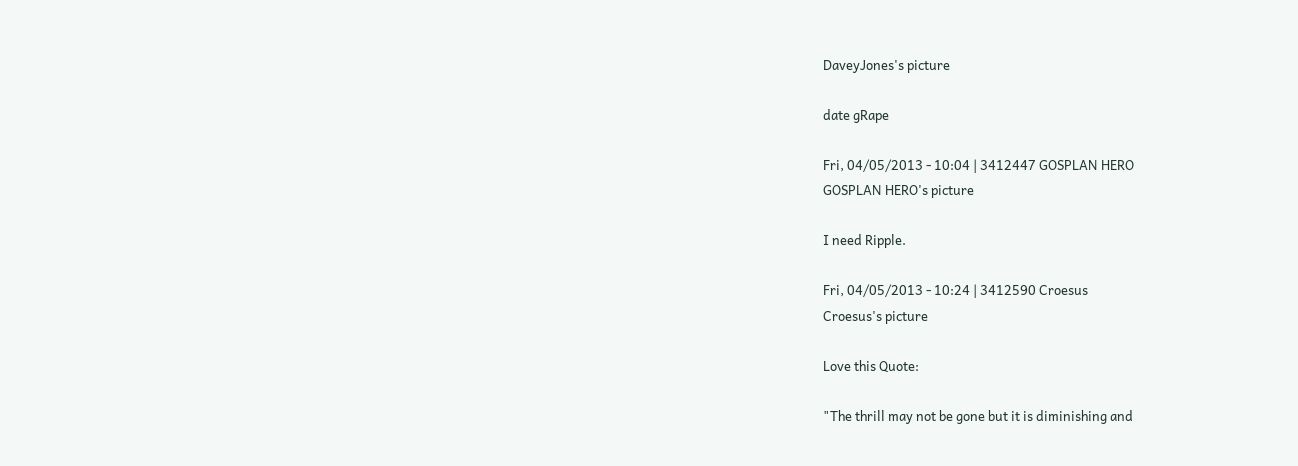DaveyJones's picture

date gRape

Fri, 04/05/2013 - 10:04 | 3412447 GOSPLAN HERO
GOSPLAN HERO's picture

I need Ripple.

Fri, 04/05/2013 - 10:24 | 3412590 Croesus
Croesus's picture

Love this Quote:

"The thrill may not be gone but it is diminishing and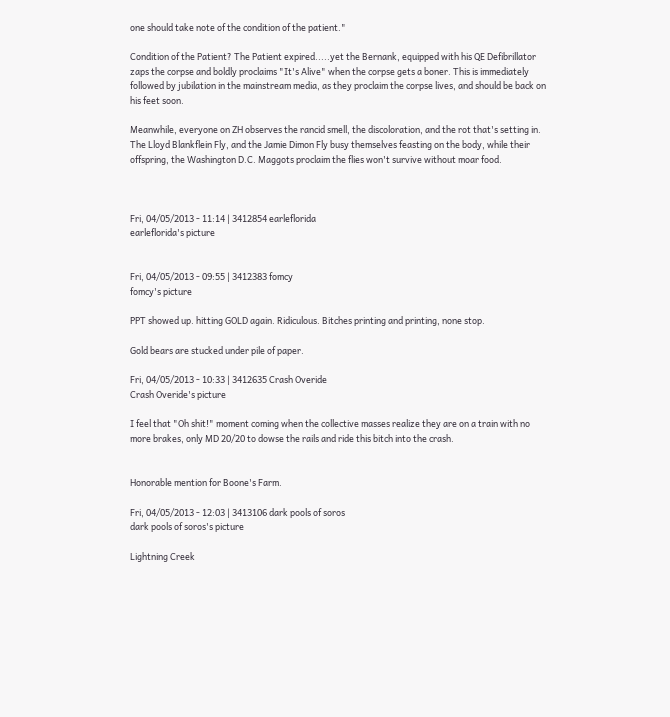one should take note of the condition of the patient."

Condition of the Patient? The Patient expired.....yet the Bernank, equipped with his QE Defibrillator zaps the corpse and boldly proclaims "It's Alive" when the corpse gets a boner. This is immediately followed by jubilation in the mainstream media, as they proclaim the corpse lives, and should be back on his feet soon.

Meanwhile, everyone on ZH observes the rancid smell, the discoloration, and the rot that's setting in. The Lloyd Blankflein Fly, and the Jamie Dimon Fly busy themselves feasting on the body, while their offspring, the Washington D.C. Maggots proclaim the flies won't survive without moar food.



Fri, 04/05/2013 - 11:14 | 3412854 earleflorida
earleflorida's picture


Fri, 04/05/2013 - 09:55 | 3412383 fomcy
fomcy's picture

PPT showed up. hitting GOLD again. Ridiculous. Bitches printing and printing, none stop.

Gold bears are stucked under pile of paper.

Fri, 04/05/2013 - 10:33 | 3412635 Crash Overide
Crash Overide's picture

I feel that "Oh shit!" moment coming when the collective masses realize they are on a train with no more brakes, only MD 20/20 to dowse the rails and ride this bitch into the crash.


Honorable mention for Boone's Farm.

Fri, 04/05/2013 - 12:03 | 3413106 dark pools of soros
dark pools of soros's picture

Lightning Creek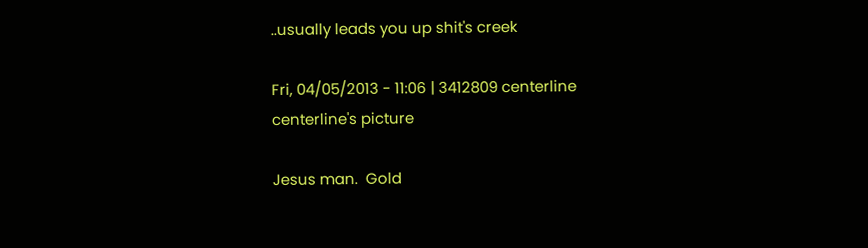..usually leads you up shit's creek

Fri, 04/05/2013 - 11:06 | 3412809 centerline
centerline's picture

Jesus man.  Gold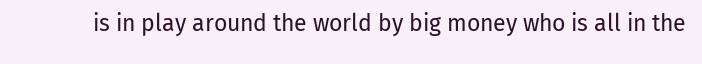is in play around the world by big money who is all in the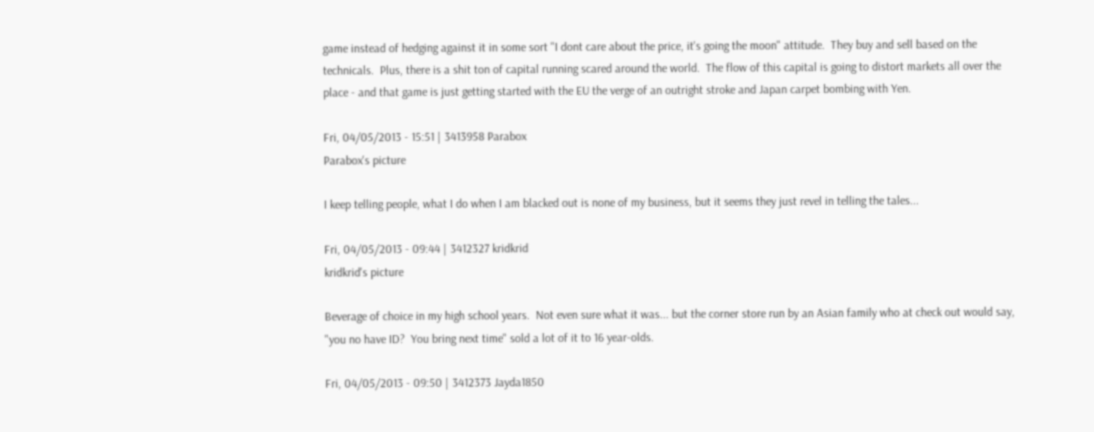game instead of hedging against it in some sort "I dont care about the price, it's going the moon" attitude.  They buy and sell based on the technicals.  Plus, there is a shit ton of capital running scared around the world.  The flow of this capital is going to distort markets all over the place - and that game is just getting started with the EU the verge of an outright stroke and Japan carpet bombing with Yen.

Fri, 04/05/2013 - 15:51 | 3413958 Parabox
Parabox's picture

I keep telling people, what I do when I am blacked out is none of my business, but it seems they just revel in telling the tales...

Fri, 04/05/2013 - 09:44 | 3412327 kridkrid
kridkrid's picture

Beverage of choice in my high school years.  Not even sure what it was... but the corner store run by an Asian family who at check out would say, "you no have ID?  You bring next time" sold a lot of it to 16 year-olds.

Fri, 04/05/2013 - 09:50 | 3412373 Jayda1850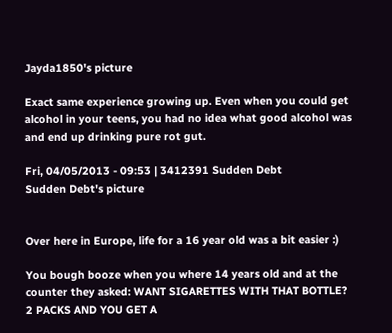Jayda1850's picture

Exact same experience growing up. Even when you could get alcohol in your teens, you had no idea what good alcohol was and end up drinking pure rot gut.

Fri, 04/05/2013 - 09:53 | 3412391 Sudden Debt
Sudden Debt's picture


Over here in Europe, life for a 16 year old was a bit easier :)

You bough booze when you where 14 years old and at the counter they asked: WANT SIGARETTES WITH THAT BOTTLE? 2 PACKS AND YOU GET A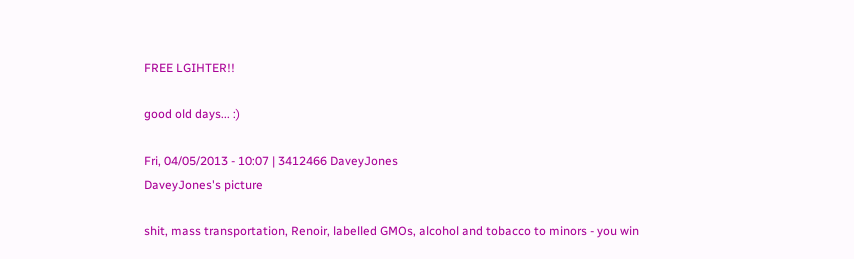FREE LGIHTER!!

good old days... :)

Fri, 04/05/2013 - 10:07 | 3412466 DaveyJones
DaveyJones's picture

shit, mass transportation, Renoir, labelled GMOs, alcohol and tobacco to minors - you win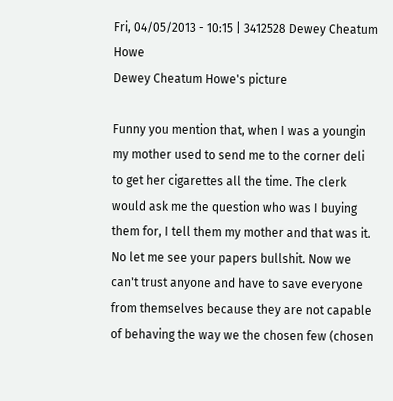Fri, 04/05/2013 - 10:15 | 3412528 Dewey Cheatum Howe
Dewey Cheatum Howe's picture

Funny you mention that, when I was a youngin my mother used to send me to the corner deli to get her cigarettes all the time. The clerk would ask me the question who was I buying them for, I tell them my mother and that was it. No let me see your papers bullshit. Now we can't trust anyone and have to save everyone from themselves because they are not capable of behaving the way we the chosen few (chosen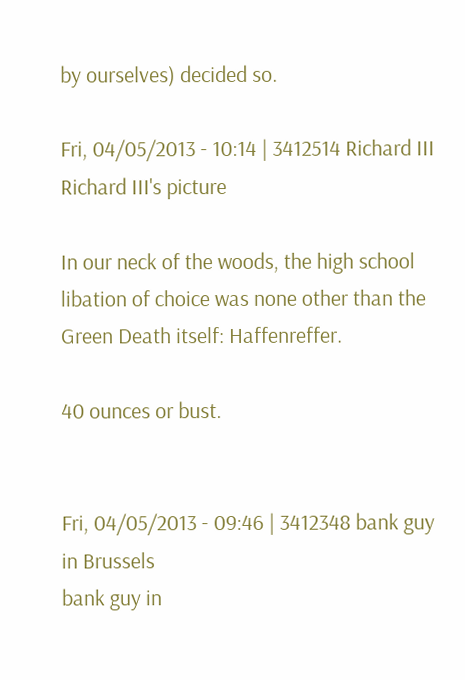by ourselves) decided so.

Fri, 04/05/2013 - 10:14 | 3412514 Richard III
Richard III's picture

In our neck of the woods, the high school libation of choice was none other than the Green Death itself: Haffenreffer.

40 ounces or bust.


Fri, 04/05/2013 - 09:46 | 3412348 bank guy in Brussels
bank guy in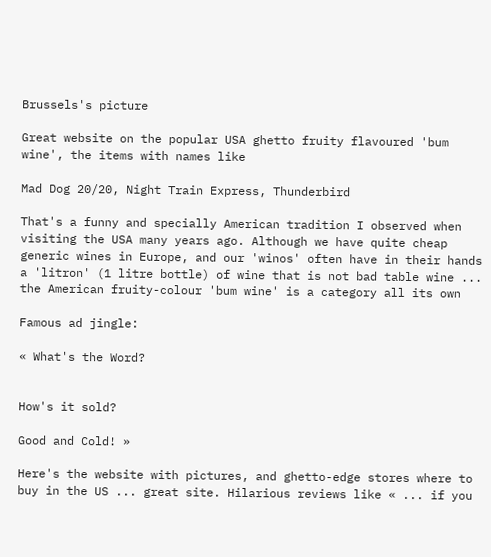Brussels's picture

Great website on the popular USA ghetto fruity flavoured 'bum wine', the items with names like

Mad Dog 20/20, Night Train Express, Thunderbird

That's a funny and specially American tradition I observed when visiting the USA many years ago. Although we have quite cheap generic wines in Europe, and our 'winos' often have in their hands a 'litron' (1 litre bottle) of wine that is not bad table wine ... the American fruity-colour 'bum wine' is a category all its own

Famous ad jingle:

« What's the Word?


How's it sold?

Good and Cold! »

Here's the website with pictures, and ghetto-edge stores where to buy in the US ... great site. Hilarious reviews like « ... if you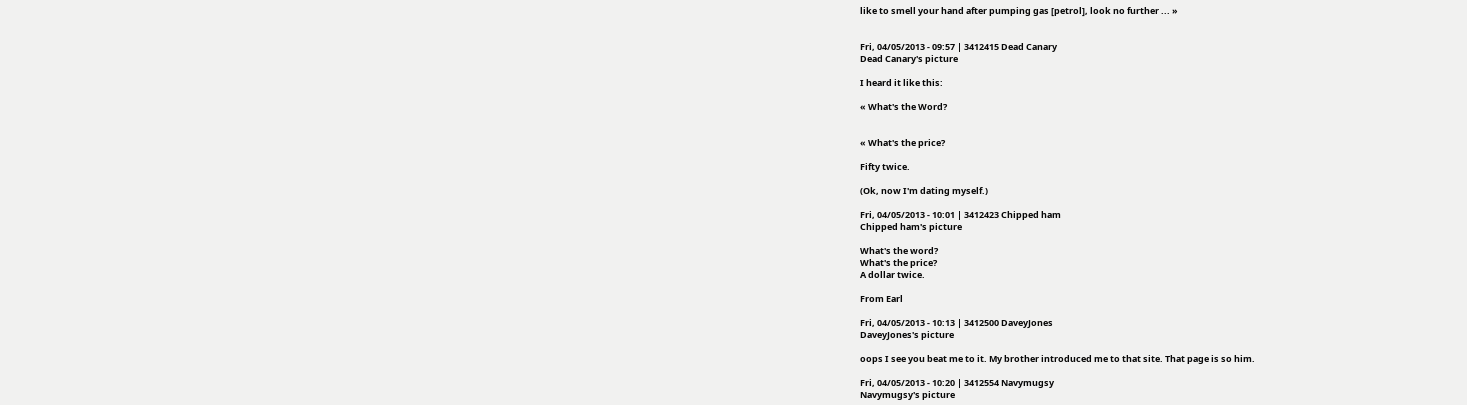like to smell your hand after pumping gas [petrol], look no further ... »


Fri, 04/05/2013 - 09:57 | 3412415 Dead Canary
Dead Canary's picture

I heard it like this:

« What's the Word?


« What's the price?

Fifty twice.

(Ok, now I'm dating myself.)

Fri, 04/05/2013 - 10:01 | 3412423 Chipped ham
Chipped ham's picture

What's the word?
What's the price?
A dollar twice.

From Earl

Fri, 04/05/2013 - 10:13 | 3412500 DaveyJones
DaveyJones's picture

oops I see you beat me to it. My brother introduced me to that site. That page is so him.

Fri, 04/05/2013 - 10:20 | 3412554 Navymugsy
Navymugsy's picture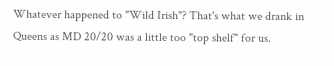Whatever happened to "Wild Irish"? That's what we drank in Queens as MD 20/20 was a little too "top shelf" for us.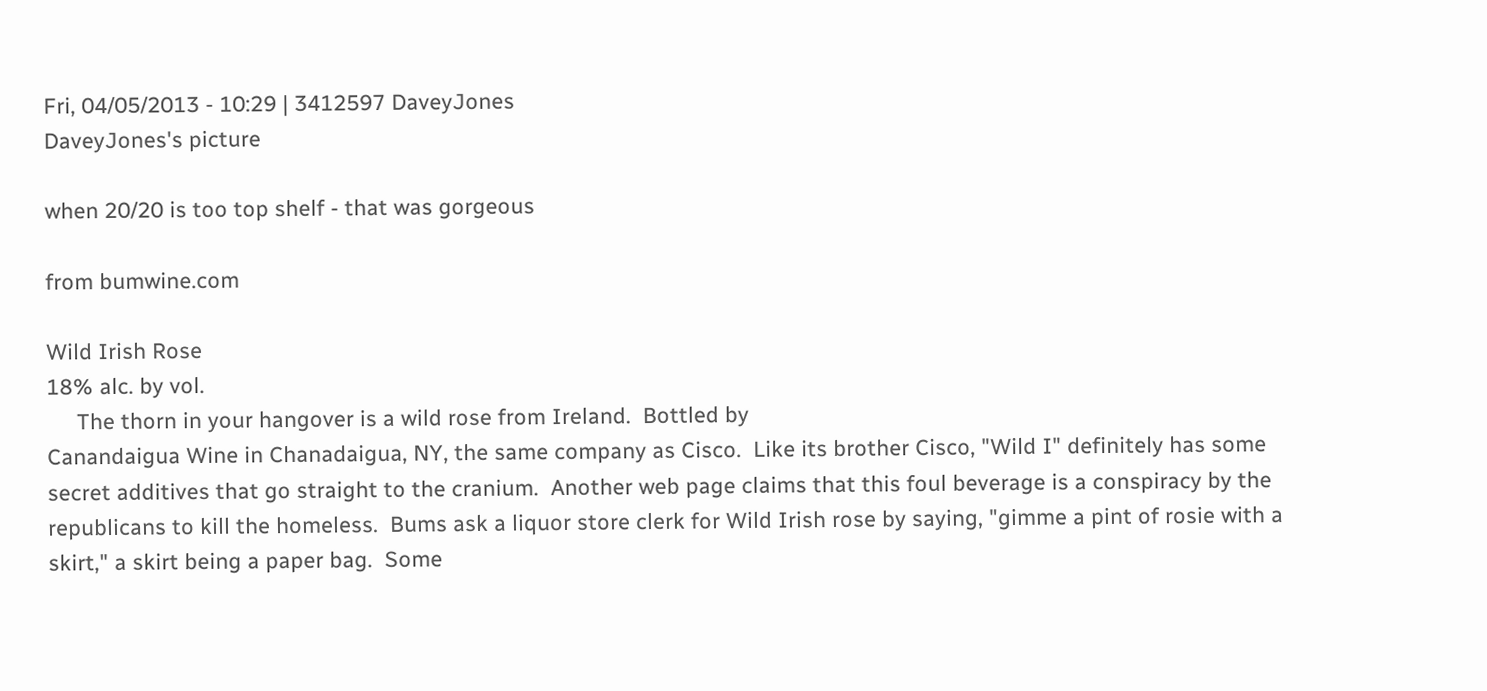Fri, 04/05/2013 - 10:29 | 3412597 DaveyJones
DaveyJones's picture

when 20/20 is too top shelf - that was gorgeous

from bumwine.com

Wild Irish Rose
18% alc. by vol.
     The thorn in your hangover is a wild rose from Ireland.  Bottled by
Canandaigua Wine in Chanadaigua, NY, the same company as Cisco.  Like its brother Cisco, "Wild I" definitely has some secret additives that go straight to the cranium.  Another web page claims that this foul beverage is a conspiracy by the republicans to kill the homeless.  Bums ask a liquor store clerk for Wild Irish rose by saying, "gimme a pint of rosie with a skirt," a skirt being a paper bag.  Some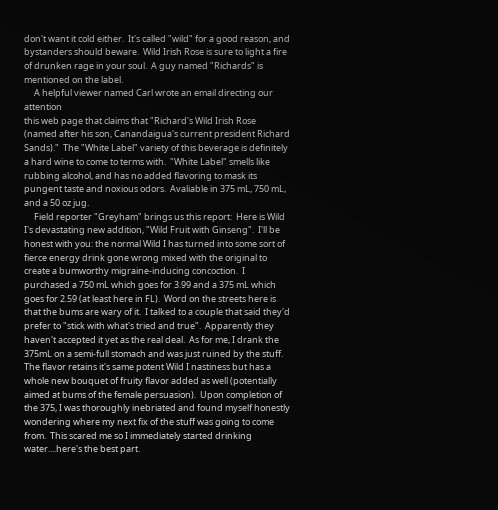don't want it cold either.  It's called "wild" for a good reason, and bystanders should beware.  Wild Irish Rose is sure to light a fire of drunken rage in your soul.  A guy named "Richards" is mentioned on the label.
     A helpful viewer named Carl wrote an email directing our attention
this web page that claims that "Richard's Wild Irish Rose (named after his son, Canandaigua's current president Richard Sands)."  The "White Label" variety of this beverage is definitely a hard wine to come to terms with.  "White Label" smells like rubbing alcohol, and has no added flavoring to mask its pungent taste and noxious odors.  Avaliable in 375 mL, 750 mL, and a 50 oz jug.
     Field reporter "Greyham" brings us this report:  Here is Wild I's devastating new addition, "Wild Fruit with Ginseng".  I'll be honest with you: the normal Wild I has turned into some sort of fierce energy drink gone wrong mixed with the original to create a bumworthy migraine-inducing concoction.  I purchased a 750 mL which goes for 3.99 and a 375 mL which goes for 2.59 (at least here in FL).  Word on the streets here is that the bums are wary of it.  I talked to a couple that said they'd prefer to "stick with what's tried and true".  Apparently they haven't accepted it yet as the real deal.  As for me, I drank the 375mL on a semi-full stomach and was just ruined by the stuff.  The flavor retains it's same potent Wild I nastiness but has a whole new bouquet of fruity flavor added as well (potentially aimed at bums of the female persuasion).  Upon completion of the 375, I was thoroughly inebriated and found myself honestly wondering where my next fix of the stuff was going to come from.  This scared me so I immediately started drinking water....here's the best part.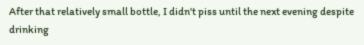After that relatively small bottle, I didn't piss until the next evening despite drinking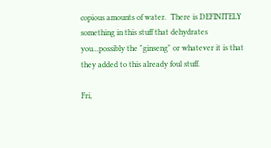copious amounts of water.  There is DEFINITELY something in this stuff that dehydrates you...possibly the "ginseng" or whatever it is that they added to this already foul stuff.

Fri,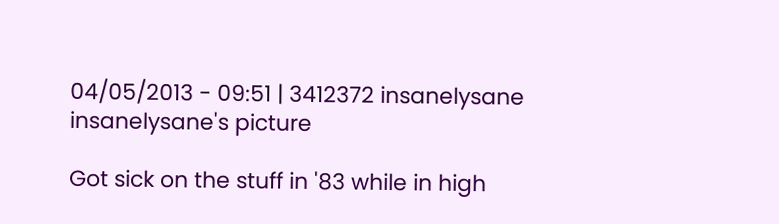04/05/2013 - 09:51 | 3412372 insanelysane
insanelysane's picture

Got sick on the stuff in '83 while in high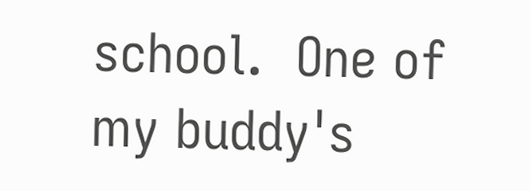school.  One of my buddy's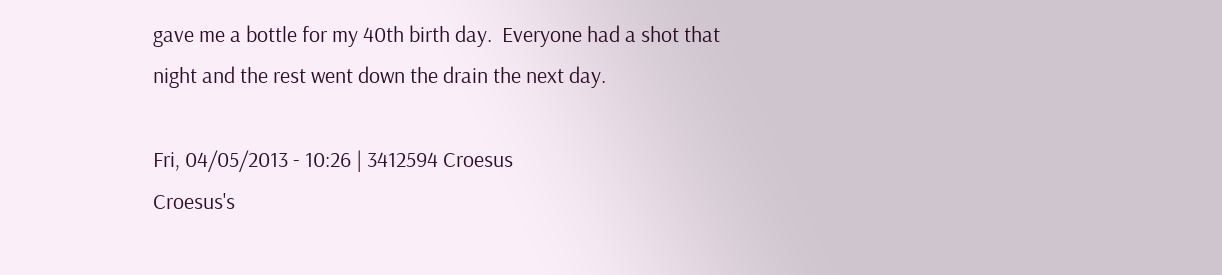gave me a bottle for my 40th birth day.  Everyone had a shot that night and the rest went down the drain the next day.

Fri, 04/05/2013 - 10:26 | 3412594 Croesus
Croesus's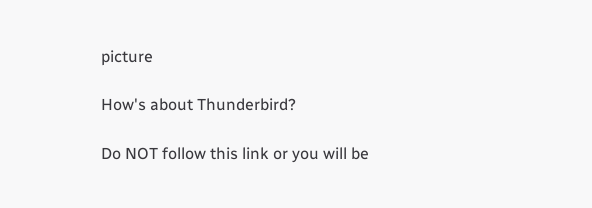picture

How's about Thunderbird?

Do NOT follow this link or you will be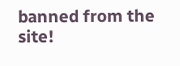banned from the site!